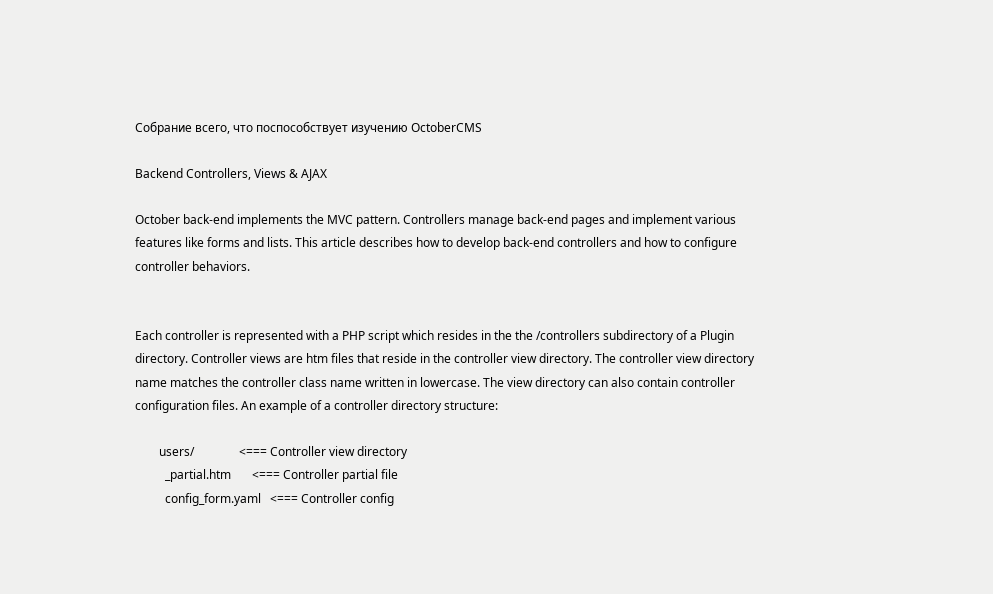Собрание всего, что поспособствует изучению OctoberCMS

Backend Controllers, Views & AJAX

October back-end implements the MVC pattern. Controllers manage back-end pages and implement various features like forms and lists. This article describes how to develop back-end controllers and how to configure controller behaviors.


Each controller is represented with a PHP script which resides in the the /controllers subdirectory of a Plugin directory. Controller views are htm files that reside in the controller view directory. The controller view directory name matches the controller class name written in lowercase. The view directory can also contain controller configuration files. An example of a controller directory structure:

        users/               <=== Controller view directory
          _partial.htm       <=== Controller partial file
          config_form.yaml   <=== Controller config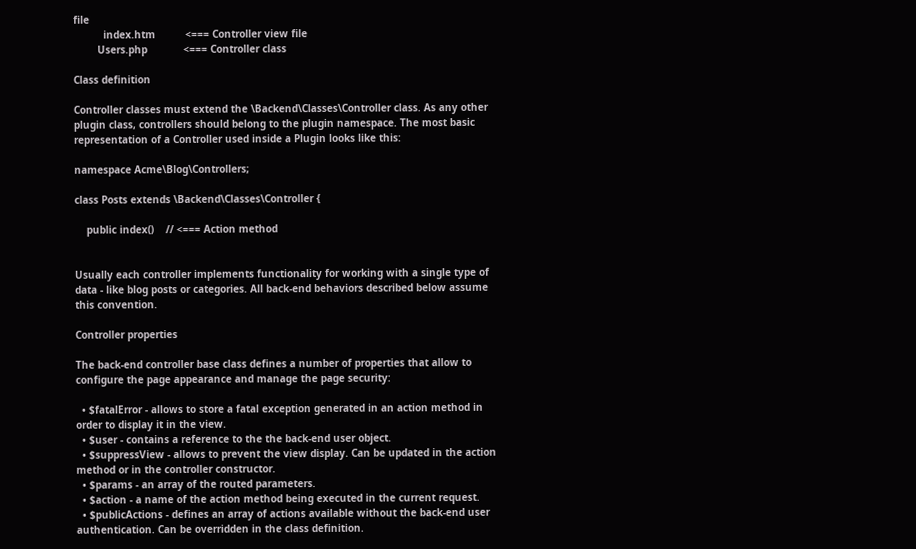file
          index.htm          <=== Controller view file
        Users.php            <=== Controller class

Class definition

Controller classes must extend the \Backend\Classes\Controller class. As any other plugin class, controllers should belong to the plugin namespace. The most basic representation of a Controller used inside a Plugin looks like this:

namespace Acme\Blog\Controllers;

class Posts extends \Backend\Classes\Controller {

    public index()    // <=== Action method


Usually each controller implements functionality for working with a single type of data - like blog posts or categories. All back-end behaviors described below assume this convention.

Controller properties

The back-end controller base class defines a number of properties that allow to configure the page appearance and manage the page security:

  • $fatalError - allows to store a fatal exception generated in an action method in order to display it in the view.
  • $user - contains a reference to the the back-end user object.
  • $suppressView - allows to prevent the view display. Can be updated in the action method or in the controller constructor.
  • $params - an array of the routed parameters.
  • $action - a name of the action method being executed in the current request.
  • $publicActions - defines an array of actions available without the back-end user authentication. Can be overridden in the class definition.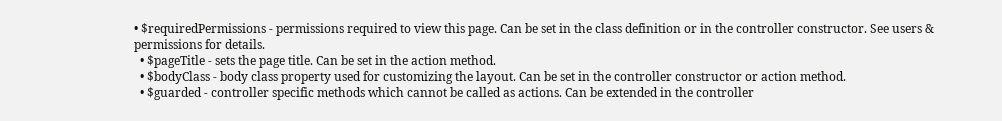• $requiredPermissions - permissions required to view this page. Can be set in the class definition or in the controller constructor. See users & permissions for details.
  • $pageTitle - sets the page title. Can be set in the action method.
  • $bodyClass - body class property used for customizing the layout. Can be set in the controller constructor or action method.
  • $guarded - controller specific methods which cannot be called as actions. Can be extended in the controller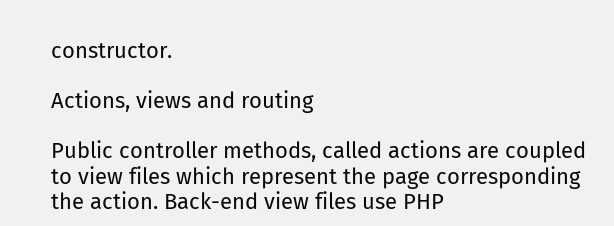constructor.

Actions, views and routing

Public controller methods, called actions are coupled to view files which represent the page corresponding the action. Back-end view files use PHP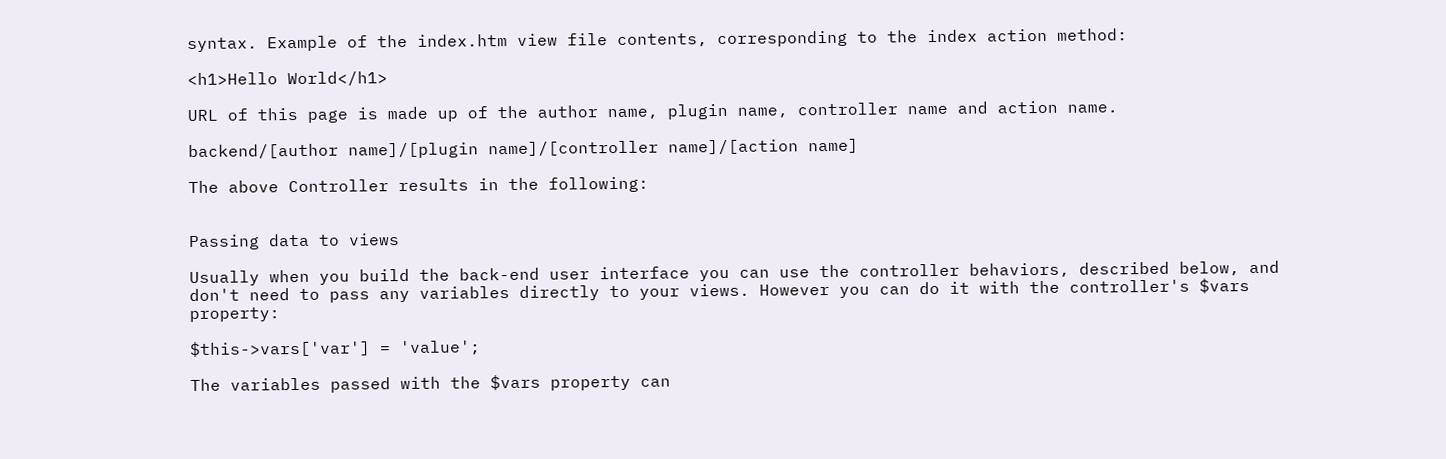syntax. Example of the index.htm view file contents, corresponding to the index action method:

<h1>Hello World</h1>

URL of this page is made up of the author name, plugin name, controller name and action name.

backend/[author name]/[plugin name]/[controller name]/[action name]

The above Controller results in the following:


Passing data to views

Usually when you build the back-end user interface you can use the controller behaviors, described below, and don't need to pass any variables directly to your views. However you can do it with the controller's $vars property:

$this->vars['var'] = 'value';

The variables passed with the $vars property can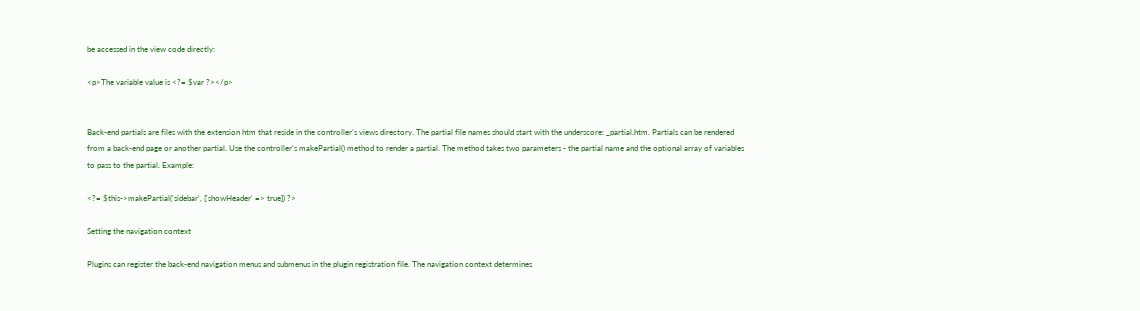be accessed in the view code directly:

<p>The variable value is <?= $var ?></p>


Back-end partials are files with the extension htm that reside in the controller's views directory. The partial file names should start with the underscore: _partial.htm. Partials can be rendered from a back-end page or another partial. Use the controller's makePartial() method to render a partial. The method takes two parameters - the partial name and the optional array of variables to pass to the partial. Example:

<?= $this->makePartial('sidebar', ['showHeader' => true]) ?>

Setting the navigation context

Plugins can register the back-end navigation menus and submenus in the plugin registration file. The navigation context determines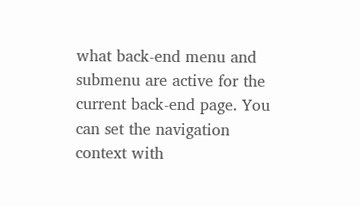what back-end menu and submenu are active for the current back-end page. You can set the navigation context with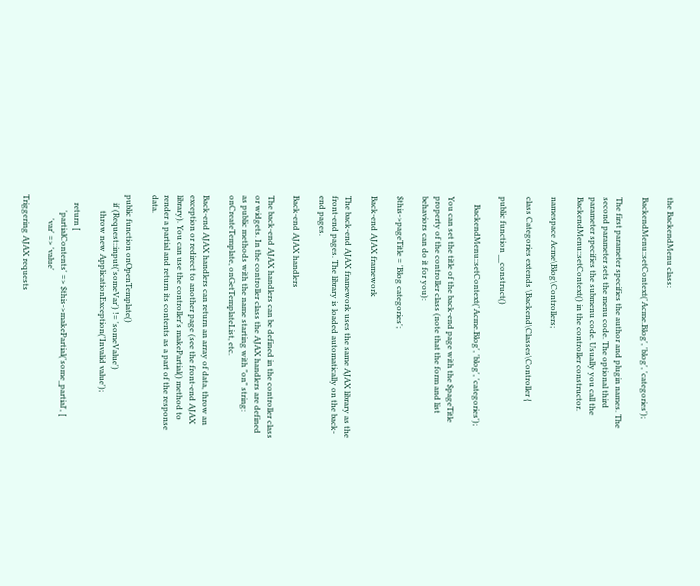the BackendMenu class:

BackendMenu::setContext('Acme.Blog', 'blog', 'categories');

The first parameter specifies the author and plugin names. The second parameter sets the menu code. The optional third parameter specifies the submenu code. Usually you call the BackendMenu::setContext() in the controller constructor.

namespace Acme\Blog\Controllers;

class Categories extends \Backend\Classes\Controller {

public function __construct()

    BackendMenu::setContext('Acme.Blog', 'blog', 'categories');

You can set the title of the back-end page with the $pageTitle property of the controller class (note that the form and list behaviors can do it for you):

$this->pageTitle = 'Blog categories';

Back-end AJAX framework

The back-end AJAX framework uses the same AJAX library as the front-end pages. The library is loaded automatically on the back-end pages.

Back-end AJAX handlers

The back-end AJAX handlers can be defined in the controller class or widgets. In the controller class the AJAX handlers are defined as public methods with the name starting with "on" string: onCreateTemplate, onGetTemplateList, etc.

Back-end AJAX handlers can return an array of data, throw an exception or redirect to another page (see the front-end AJAX library). You can use the controller's makePartial() method to render a partial and return its contents as a part of the response data.

public function onOpenTemplate()
    if (Request::input('someVar') != 'someValue')
        throw new ApplicationException('Invalid value');

    return [
        'partialContents' => $this->makePartial('some_partial', [
            'var' => 'value'

Triggering AJAX requests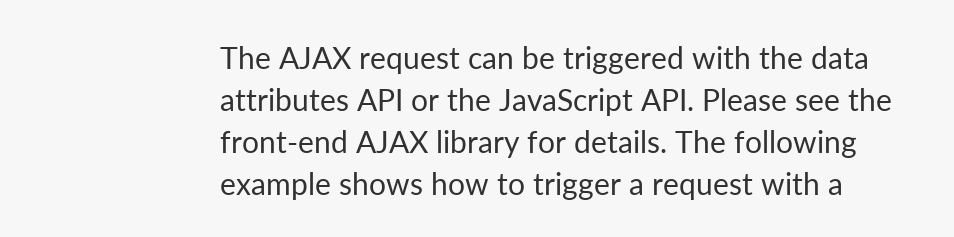The AJAX request can be triggered with the data attributes API or the JavaScript API. Please see the front-end AJAX library for details. The following example shows how to trigger a request with a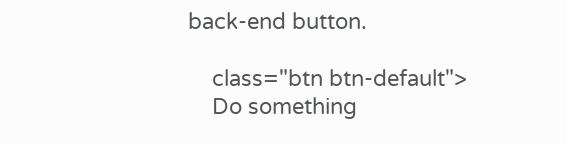back-end button.

    class="btn btn-default">
    Do something